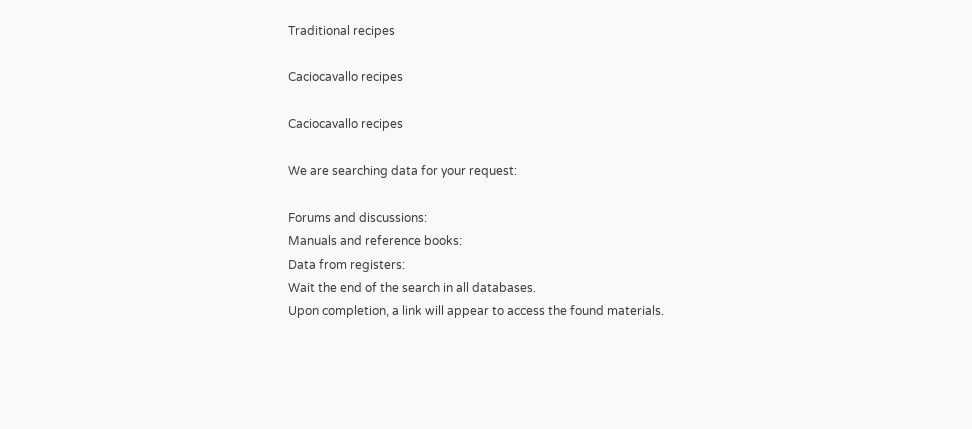Traditional recipes

Caciocavallo recipes

Caciocavallo recipes

We are searching data for your request:

Forums and discussions:
Manuals and reference books:
Data from registers:
Wait the end of the search in all databases.
Upon completion, a link will appear to access the found materials.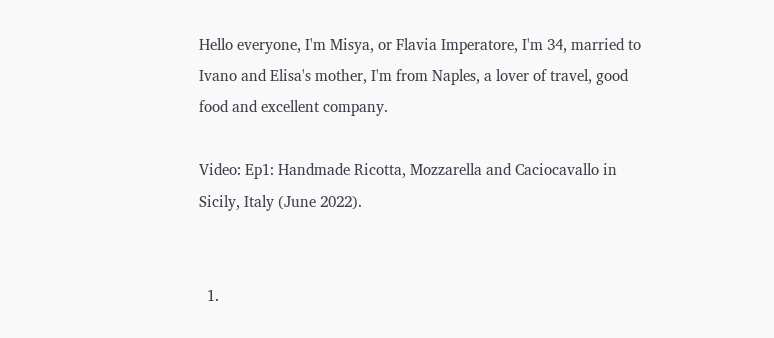Hello everyone, I'm Misya, or Flavia Imperatore, I'm 34, married to Ivano and Elisa's mother, I'm from Naples, a lover of travel, good food and excellent company.

Video: Ep1: Handmade Ricotta, Mozzarella and Caciocavallo in Sicily, Italy (June 2022).


  1.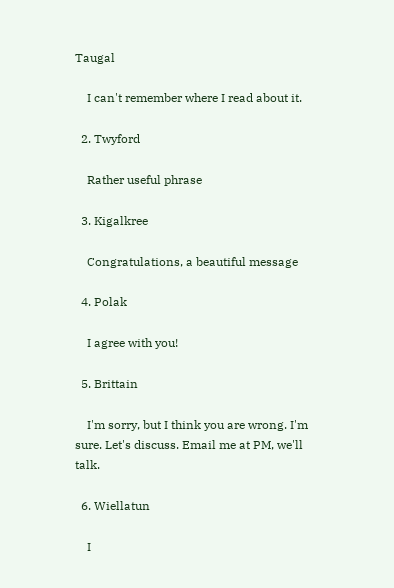Taugal

    I can't remember where I read about it.

  2. Twyford

    Rather useful phrase

  3. Kigalkree

    Congratulations, a beautiful message

  4. Polak

    I agree with you!

  5. Brittain

    I'm sorry, but I think you are wrong. I'm sure. Let's discuss. Email me at PM, we'll talk.

  6. Wiellatun

    I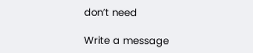don’t need

Write a message